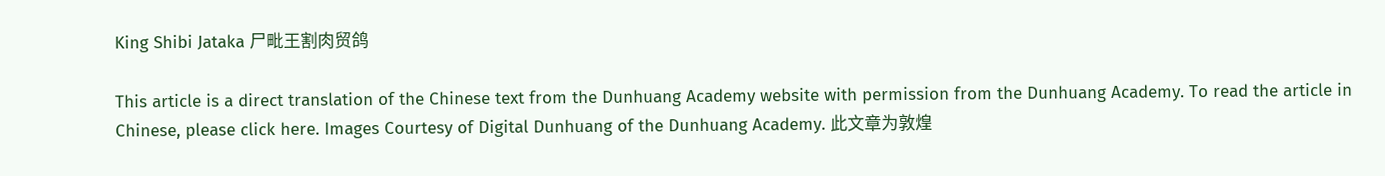King Shibi Jataka 尸毗王割肉贸鸽

This article is a direct translation of the Chinese text from the Dunhuang Academy website with permission from the Dunhuang Academy. To read the article in Chinese, please click here. Images Courtesy of Digital Dunhuang of the Dunhuang Academy. 此文章为敦煌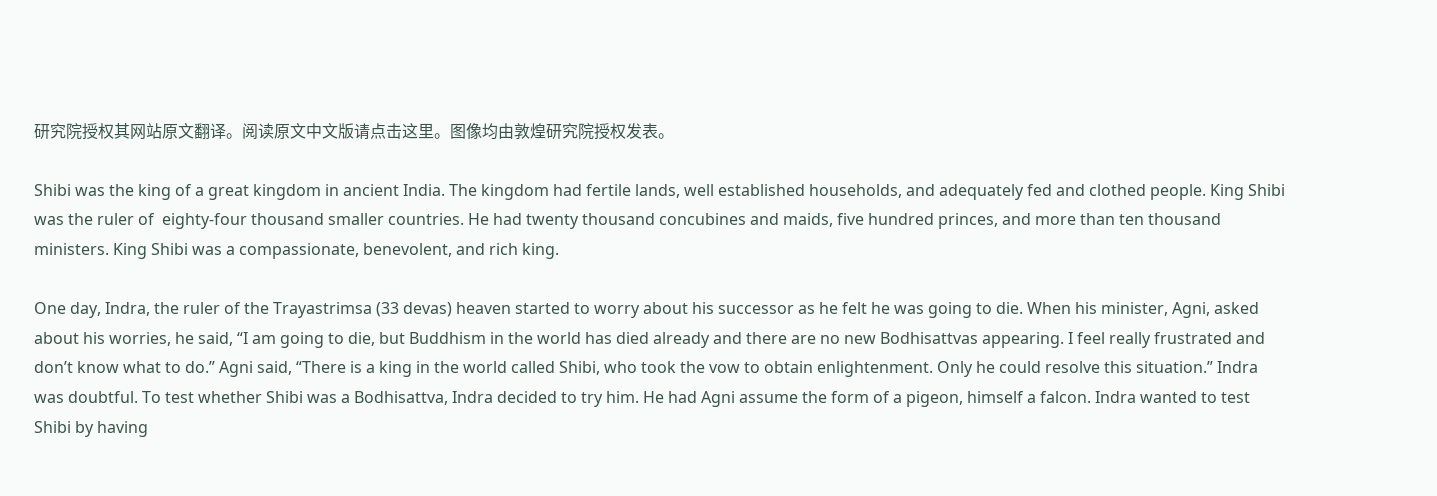研究院授权其网站原文翻译。阅读原文中文版请点击这里。图像均由敦煌研究院授权发表。

Shibi was the king of a great kingdom in ancient India. The kingdom had fertile lands, well established households, and adequately fed and clothed people. King Shibi was the ruler of  eighty-four thousand smaller countries. He had twenty thousand concubines and maids, five hundred princes, and more than ten thousand ministers. King Shibi was a compassionate, benevolent, and rich king.

One day, Indra, the ruler of the Trayastrimsa (33 devas) heaven started to worry about his successor as he felt he was going to die. When his minister, Agni, asked about his worries, he said, “I am going to die, but Buddhism in the world has died already and there are no new Bodhisattvas appearing. I feel really frustrated and don’t know what to do.” Agni said, “There is a king in the world called Shibi, who took the vow to obtain enlightenment. Only he could resolve this situation.” Indra was doubtful. To test whether Shibi was a Bodhisattva, Indra decided to try him. He had Agni assume the form of a pigeon, himself a falcon. Indra wanted to test Shibi by having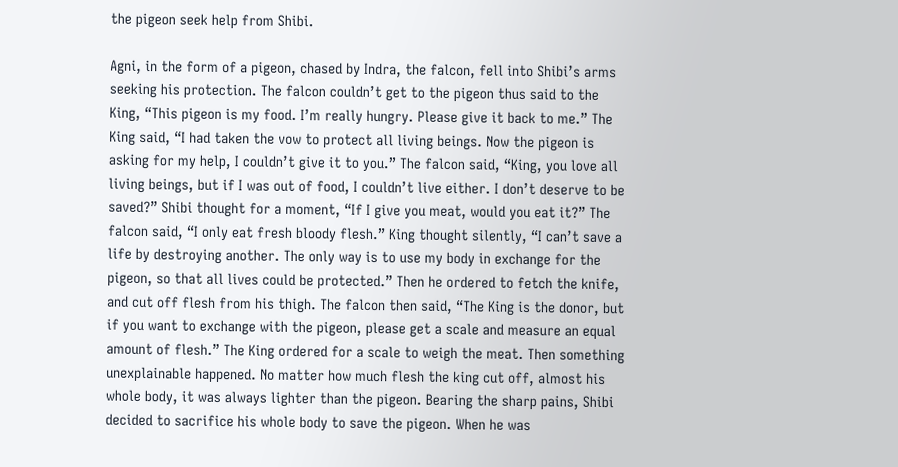the pigeon seek help from Shibi.

Agni, in the form of a pigeon, chased by Indra, the falcon, fell into Shibi’s arms seeking his protection. The falcon couldn’t get to the pigeon thus said to the King, “This pigeon is my food. I’m really hungry. Please give it back to me.” The King said, “I had taken the vow to protect all living beings. Now the pigeon is asking for my help, I couldn’t give it to you.” The falcon said, “King, you love all living beings, but if I was out of food, I couldn’t live either. I don’t deserve to be saved?” Shibi thought for a moment, “If I give you meat, would you eat it?” The falcon said, “I only eat fresh bloody flesh.” King thought silently, “I can’t save a life by destroying another. The only way is to use my body in exchange for the pigeon, so that all lives could be protected.” Then he ordered to fetch the knife, and cut off flesh from his thigh. The falcon then said, “The King is the donor, but if you want to exchange with the pigeon, please get a scale and measure an equal amount of flesh.” The King ordered for a scale to weigh the meat. Then something unexplainable happened. No matter how much flesh the king cut off, almost his whole body, it was always lighter than the pigeon. Bearing the sharp pains, Shibi decided to sacrifice his whole body to save the pigeon. When he was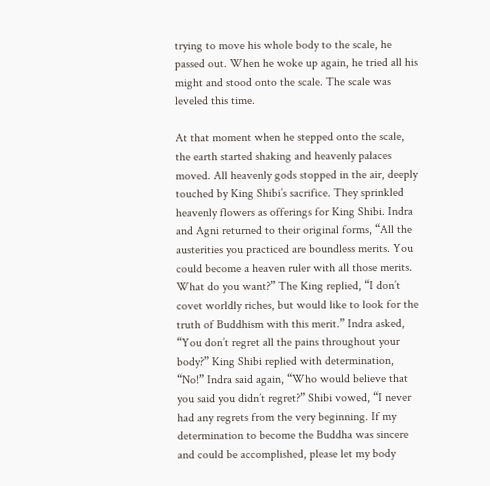trying to move his whole body to the scale, he passed out. When he woke up again, he tried all his might and stood onto the scale. The scale was leveled this time.

At that moment when he stepped onto the scale, the earth started shaking and heavenly palaces moved. All heavenly gods stopped in the air, deeply touched by King Shibi’s sacrifice. They sprinkled heavenly flowers as offerings for King Shibi. Indra and Agni returned to their original forms, “All the austerities you practiced are boundless merits. You could become a heaven ruler with all those merits. What do you want?” The King replied, “I don’t covet worldly riches, but would like to look for the truth of Buddhism with this merit.” Indra asked, “You don’t regret all the pains throughout your body?” King Shibi replied with determination, “No!” Indra said again, “Who would believe that you said you didn’t regret?” Shibi vowed, “I never had any regrets from the very beginning. If my determination to become the Buddha was sincere and could be accomplished, please let my body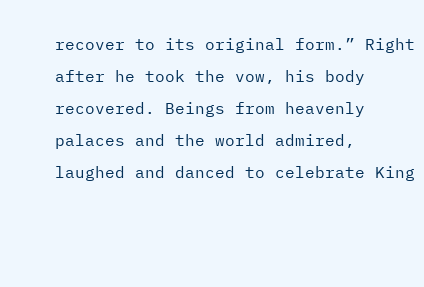recover to its original form.” Right after he took the vow, his body recovered. Beings from heavenly palaces and the world admired, laughed and danced to celebrate King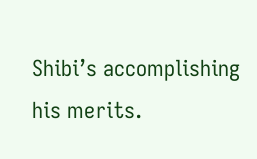Shibi’s accomplishing his merits.